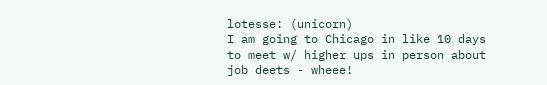lotesse: (unicorn)
I am going to Chicago in like 10 days to meet w/ higher ups in person about job deets - wheee!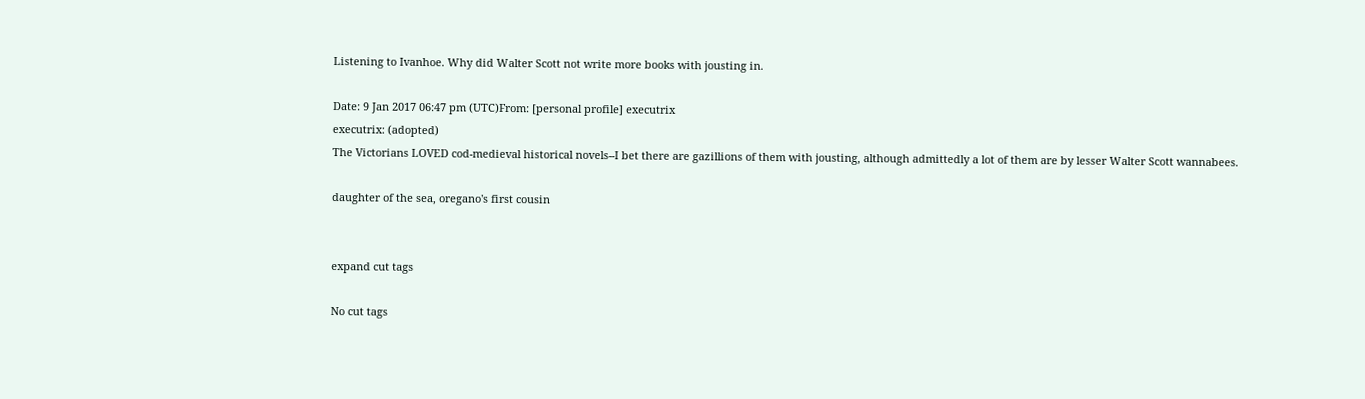Listening to Ivanhoe. Why did Walter Scott not write more books with jousting in.

Date: 9 Jan 2017 06:47 pm (UTC)From: [personal profile] executrix
executrix: (adopted)
The Victorians LOVED cod-medieval historical novels--I bet there are gazillions of them with jousting, although admittedly a lot of them are by lesser Walter Scott wannabees.

daughter of the sea, oregano's first cousin


expand cut tags

No cut tags